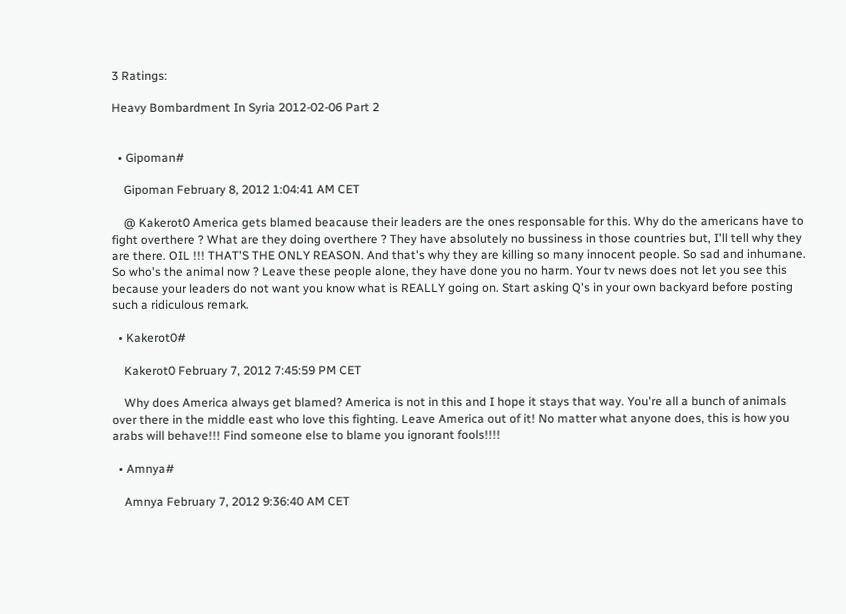3 Ratings:

Heavy Bombardment In Syria 2012-02-06 Part 2


  • Gipoman#

    Gipoman February 8, 2012 1:04:41 AM CET

    @ Kakerot0 America gets blamed beacause their leaders are the ones responsable for this. Why do the americans have to fight overthere ? What are they doing overthere ? They have absolutely no bussiness in those countries but, I'll tell why they are there. OIL !!! THAT'S THE ONLY REASON. And that's why they are killing so many innocent people. So sad and inhumane. So who's the animal now ? Leave these people alone, they have done you no harm. Your tv news does not let you see this because your leaders do not want you know what is REALLY going on. Start asking Q's in your own backyard before posting such a ridiculous remark.

  • Kakerot0#

    Kakerot0 February 7, 2012 7:45:59 PM CET

    Why does America always get blamed? America is not in this and I hope it stays that way. You're all a bunch of animals over there in the middle east who love this fighting. Leave America out of it! No matter what anyone does, this is how you arabs will behave!!! Find someone else to blame you ignorant fools!!!!

  • Amnya#

    Amnya February 7, 2012 9:36:40 AM CET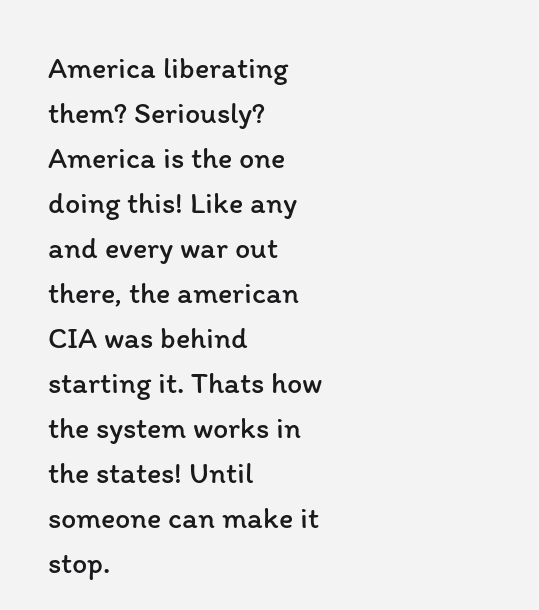America liberating them? Seriously? America is the one doing this! Like any and every war out there, the american CIA was behind starting it. Thats how the system works in the states! Until someone can make it stop.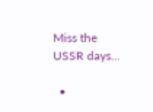Miss the USSR days...

  •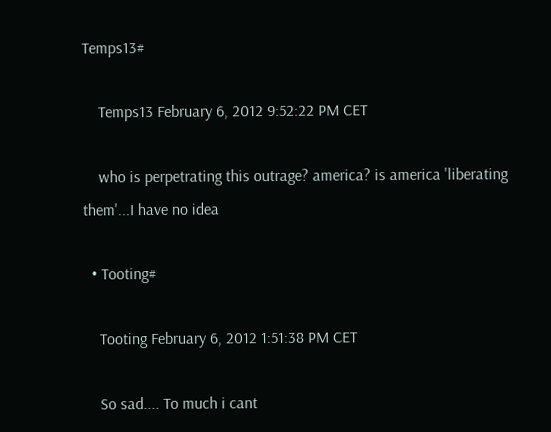Temps13#

    Temps13 February 6, 2012 9:52:22 PM CET

    who is perpetrating this outrage? america? is america 'liberating them'...I have no idea

  • Tooting#

    Tooting February 6, 2012 1:51:38 PM CET

    So sad.... To much i cant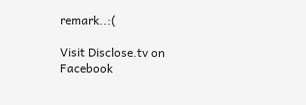remark..:(

Visit Disclose.tv on Facebook